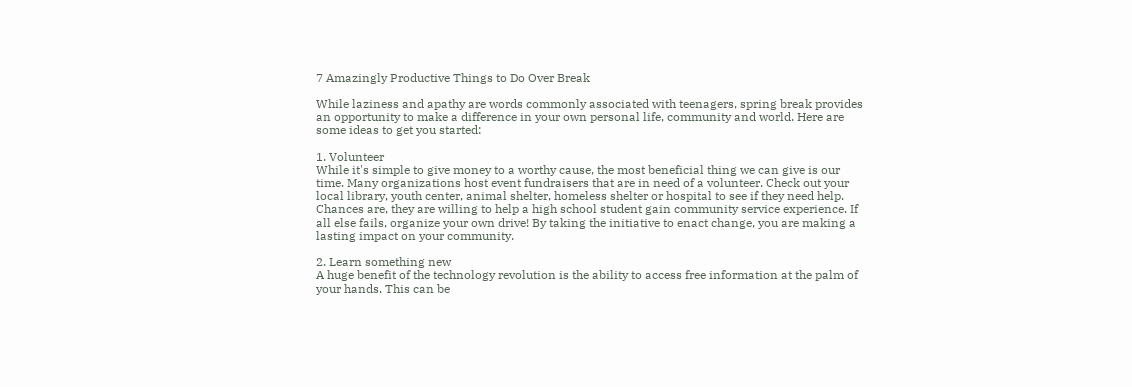7 Amazingly Productive Things to Do Over Break

While laziness and apathy are words commonly associated with teenagers, spring break provides an opportunity to make a difference in your own personal life, community and world. Here are some ideas to get you started:

1. Volunteer
While it's simple to give money to a worthy cause, the most beneficial thing we can give is our time. Many organizations host event fundraisers that are in need of a volunteer. Check out your local library, youth center, animal shelter, homeless shelter or hospital to see if they need help. Chances are, they are willing to help a high school student gain community service experience. If all else fails, organize your own drive! By taking the initiative to enact change, you are making a lasting impact on your community.

2. Learn something new
A huge benefit of the technology revolution is the ability to access free information at the palm of your hands. This can be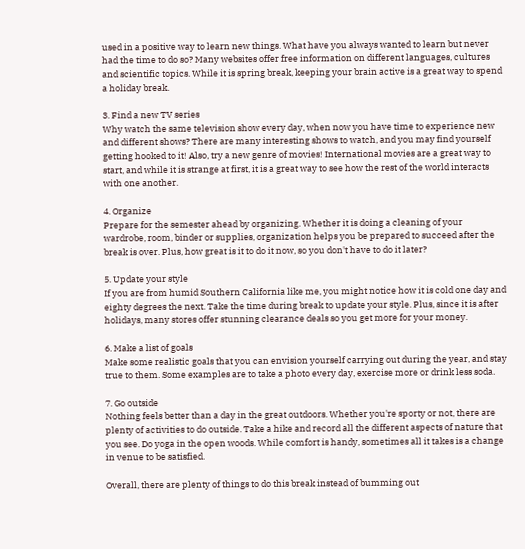used in a positive way to learn new things. What have you always wanted to learn but never had the time to do so? Many websites offer free information on different languages, cultures and scientific topics. While it is spring break, keeping your brain active is a great way to spend a holiday break.

3. Find a new TV series
Why watch the same television show every day, when now you have time to experience new and different shows? There are many interesting shows to watch, and you may find yourself getting hooked to it! Also, try a new genre of movies! International movies are a great way to start, and while it is strange at first, it is a great way to see how the rest of the world interacts with one another.

4. Organize
Prepare for the semester ahead by organizing. Whether it is doing a cleaning of your wardrobe, room, binder or supplies, organization helps you be prepared to succeed after the break is over. Plus, how great is it to do it now, so you don't have to do it later?

5. Update your style
If you are from humid Southern California like me, you might notice how it is cold one day and eighty degrees the next. Take the time during break to update your style. Plus, since it is after holidays, many stores offer stunning clearance deals so you get more for your money.

6. Make a list of goals
Make some realistic goals that you can envision yourself carrying out during the year, and stay true to them. Some examples are to take a photo every day, exercise more or drink less soda.

7. Go outside
Nothing feels better than a day in the great outdoors. Whether you're sporty or not, there are plenty of activities to do outside. Take a hike and record all the different aspects of nature that you see. Do yoga in the open woods. While comfort is handy, sometimes all it takes is a change in venue to be satisfied.

Overall, there are plenty of things to do this break instead of bumming out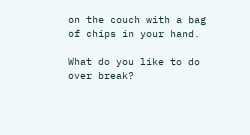on the couch with a bag of chips in your hand.

What do you like to do over break?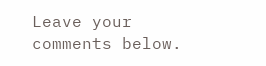Leave your comments below.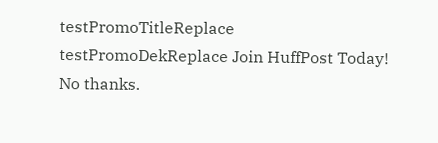testPromoTitleReplace testPromoDekReplace Join HuffPost Today! No thanks.